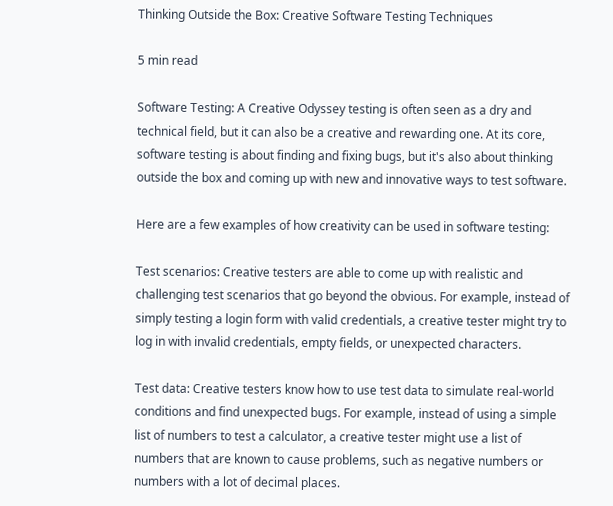Thinking Outside the Box: Creative Software Testing Techniques

5 min read

Software Testing: A Creative Odyssey testing is often seen as a dry and technical field, but it can also be a creative and rewarding one. At its core, software testing is about finding and fixing bugs, but it's also about thinking outside the box and coming up with new and innovative ways to test software.

Here are a few examples of how creativity can be used in software testing:

Test scenarios: Creative testers are able to come up with realistic and challenging test scenarios that go beyond the obvious. For example, instead of simply testing a login form with valid credentials, a creative tester might try to log in with invalid credentials, empty fields, or unexpected characters.

Test data: Creative testers know how to use test data to simulate real-world conditions and find unexpected bugs. For example, instead of using a simple list of numbers to test a calculator, a creative tester might use a list of numbers that are known to cause problems, such as negative numbers or numbers with a lot of decimal places.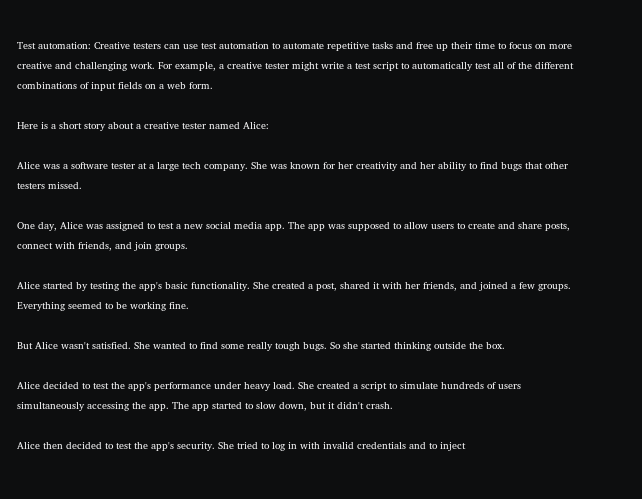Test automation: Creative testers can use test automation to automate repetitive tasks and free up their time to focus on more creative and challenging work. For example, a creative tester might write a test script to automatically test all of the different combinations of input fields on a web form.

Here is a short story about a creative tester named Alice:

Alice was a software tester at a large tech company. She was known for her creativity and her ability to find bugs that other testers missed.

One day, Alice was assigned to test a new social media app. The app was supposed to allow users to create and share posts, connect with friends, and join groups.

Alice started by testing the app's basic functionality. She created a post, shared it with her friends, and joined a few groups. Everything seemed to be working fine.

But Alice wasn't satisfied. She wanted to find some really tough bugs. So she started thinking outside the box.

Alice decided to test the app's performance under heavy load. She created a script to simulate hundreds of users simultaneously accessing the app. The app started to slow down, but it didn't crash.

Alice then decided to test the app's security. She tried to log in with invalid credentials and to inject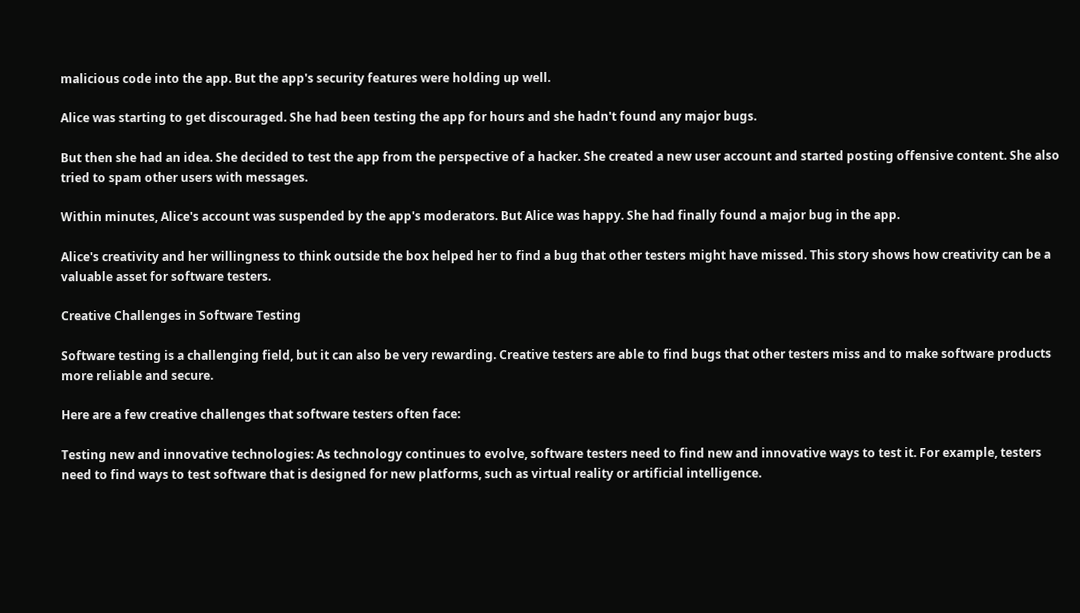malicious code into the app. But the app's security features were holding up well.

Alice was starting to get discouraged. She had been testing the app for hours and she hadn't found any major bugs.

But then she had an idea. She decided to test the app from the perspective of a hacker. She created a new user account and started posting offensive content. She also tried to spam other users with messages.

Within minutes, Alice's account was suspended by the app's moderators. But Alice was happy. She had finally found a major bug in the app.

Alice's creativity and her willingness to think outside the box helped her to find a bug that other testers might have missed. This story shows how creativity can be a valuable asset for software testers.

Creative Challenges in Software Testing

Software testing is a challenging field, but it can also be very rewarding. Creative testers are able to find bugs that other testers miss and to make software products more reliable and secure.

Here are a few creative challenges that software testers often face:

Testing new and innovative technologies: As technology continues to evolve, software testers need to find new and innovative ways to test it. For example, testers need to find ways to test software that is designed for new platforms, such as virtual reality or artificial intelligence.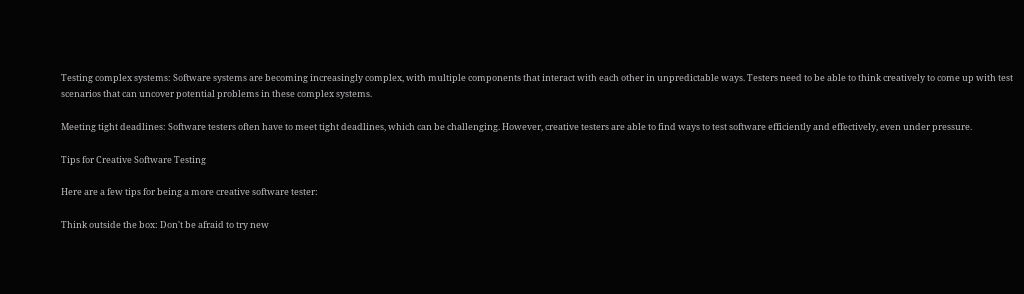Testing complex systems: Software systems are becoming increasingly complex, with multiple components that interact with each other in unpredictable ways. Testers need to be able to think creatively to come up with test scenarios that can uncover potential problems in these complex systems.

Meeting tight deadlines: Software testers often have to meet tight deadlines, which can be challenging. However, creative testers are able to find ways to test software efficiently and effectively, even under pressure.

Tips for Creative Software Testing

Here are a few tips for being a more creative software tester:

Think outside the box: Don't be afraid to try new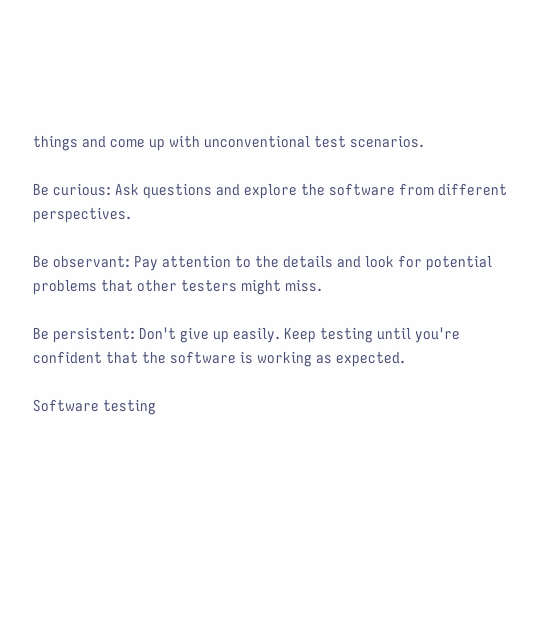things and come up with unconventional test scenarios.

Be curious: Ask questions and explore the software from different perspectives.

Be observant: Pay attention to the details and look for potential problems that other testers might miss.

Be persistent: Don't give up easily. Keep testing until you're confident that the software is working as expected.

Software testing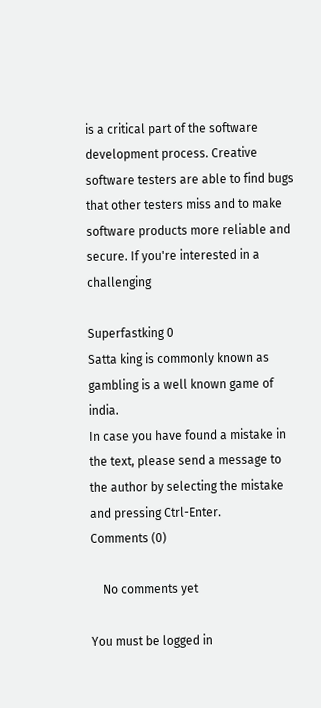is a critical part of the software development process. Creative software testers are able to find bugs that other testers miss and to make software products more reliable and secure. If you're interested in a challenging

Superfastking 0
Satta king is commonly known as gambling is a well known game of india.
In case you have found a mistake in the text, please send a message to the author by selecting the mistake and pressing Ctrl-Enter.
Comments (0)

    No comments yet

You must be logged in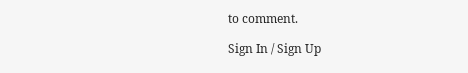to comment.

Sign In / Sign Up